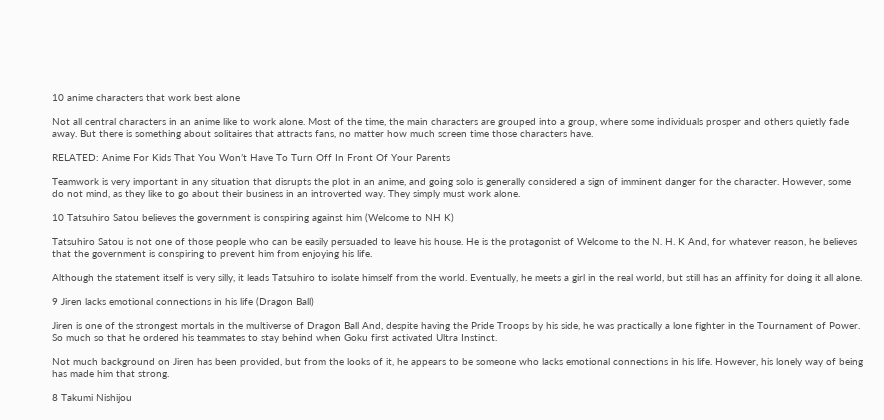10 anime characters that work best alone

Not all central characters in an anime like to work alone. Most of the time, the main characters are grouped into a group, where some individuals prosper and others quietly fade away. But there is something about solitaires that attracts fans, no matter how much screen time those characters have.

RELATED: Anime For Kids That You Won’t Have To Turn Off In Front Of Your Parents

Teamwork is very important in any situation that disrupts the plot in an anime, and going solo is generally considered a sign of imminent danger for the character. However, some do not mind, as they like to go about their business in an introverted way. They simply must work alone.

10 Tatsuhiro Satou believes the government is conspiring against him (Welcome to NH K)

Tatsuhiro Satou is not one of those people who can be easily persuaded to leave his house. He is the protagonist of Welcome to the N. H. K And, for whatever reason, he believes that the government is conspiring to prevent him from enjoying his life.

Although the statement itself is very silly, it leads Tatsuhiro to isolate himself from the world. Eventually, he meets a girl in the real world, but still has an affinity for doing it all alone.

9 Jiren lacks emotional connections in his life (Dragon Ball)

Jiren is one of the strongest mortals in the multiverse of Dragon Ball And, despite having the Pride Troops by his side, he was practically a lone fighter in the Tournament of Power. So much so that he ordered his teammates to stay behind when Goku first activated Ultra Instinct.

Not much background on Jiren has been provided, but from the looks of it, he appears to be someone who lacks emotional connections in his life. However, his lonely way of being has made him that strong.

8 Takumi Nishijou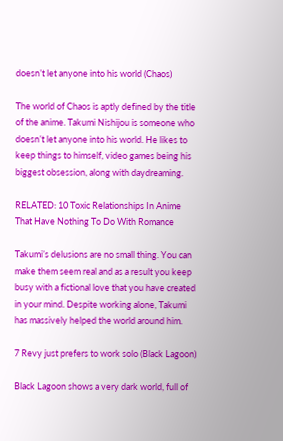doesn’t let anyone into his world (Chaos)

The world of Chaos is aptly defined by the title of the anime. Takumi Nishijou is someone who doesn’t let anyone into his world. He likes to keep things to himself, video games being his biggest obsession, along with daydreaming.

RELATED: 10 Toxic Relationships In Anime That Have Nothing To Do With Romance

Takumi’s delusions are no small thing. You can make them seem real and as a result you keep busy with a fictional love that you have created in your mind. Despite working alone, Takumi has massively helped the world around him.

7 Revy just prefers to work solo (Black Lagoon)

Black Lagoon shows a very dark world, full of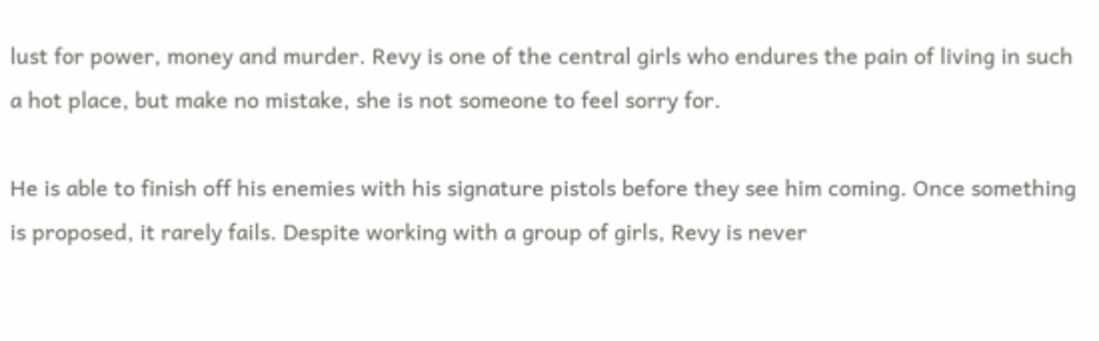lust for power, money and murder. Revy is one of the central girls who endures the pain of living in such a hot place, but make no mistake, she is not someone to feel sorry for.

He is able to finish off his enemies with his signature pistols before they see him coming. Once something is proposed, it rarely fails. Despite working with a group of girls, Revy is never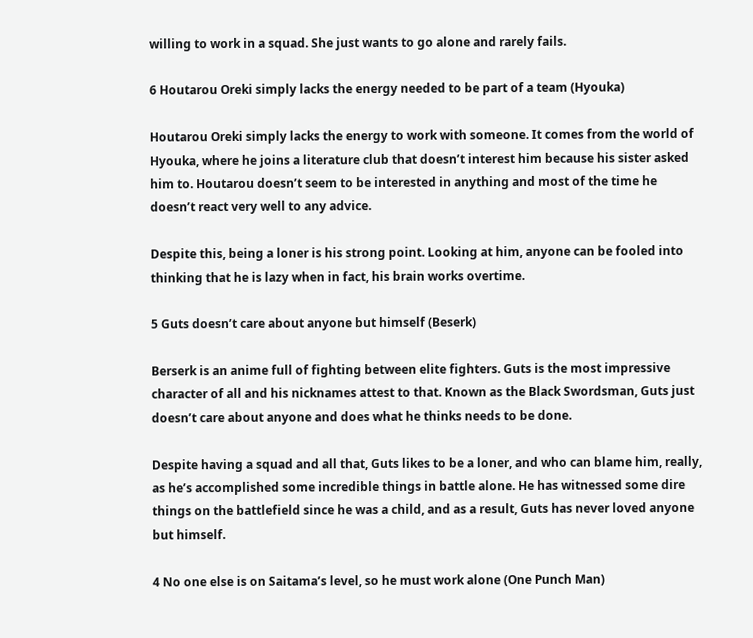willing to work in a squad. She just wants to go alone and rarely fails.

6 Houtarou Oreki simply lacks the energy needed to be part of a team (Hyouka)

Houtarou Oreki simply lacks the energy to work with someone. It comes from the world of Hyouka, where he joins a literature club that doesn’t interest him because his sister asked him to. Houtarou doesn’t seem to be interested in anything and most of the time he doesn’t react very well to any advice.

Despite this, being a loner is his strong point. Looking at him, anyone can be fooled into thinking that he is lazy when in fact, his brain works overtime.

5 Guts doesn’t care about anyone but himself (Beserk)

Berserk is an anime full of fighting between elite fighters. Guts is the most impressive character of all and his nicknames attest to that. Known as the Black Swordsman, Guts just doesn’t care about anyone and does what he thinks needs to be done.

Despite having a squad and all that, Guts likes to be a loner, and who can blame him, really, as he’s accomplished some incredible things in battle alone. He has witnessed some dire things on the battlefield since he was a child, and as a result, Guts has never loved anyone but himself.

4 No one else is on Saitama’s level, so he must work alone (One Punch Man)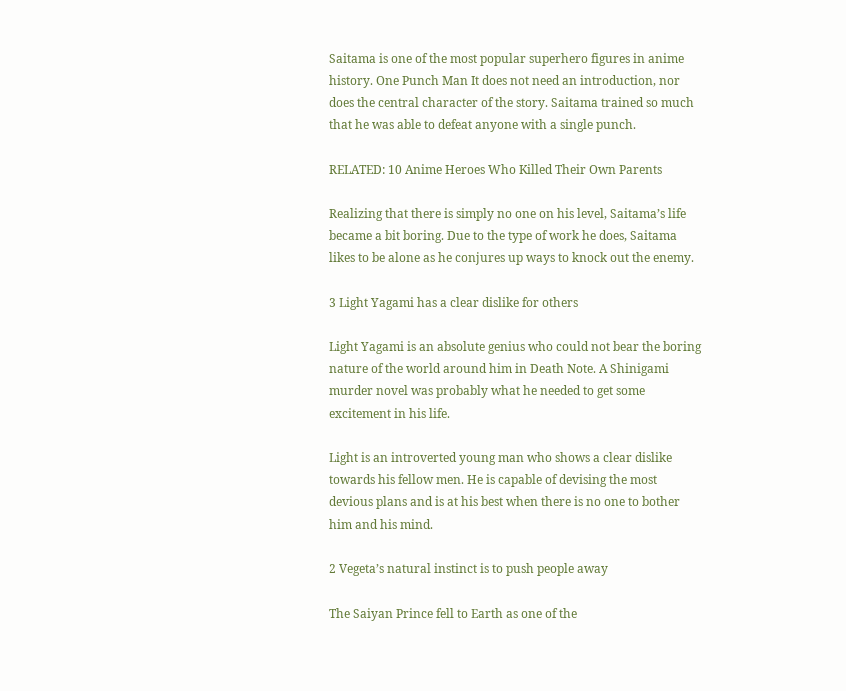Saitama is one of the most popular superhero figures in anime history. One Punch Man It does not need an introduction, nor does the central character of the story. Saitama trained so much that he was able to defeat anyone with a single punch.

RELATED: 10 Anime Heroes Who Killed Their Own Parents

Realizing that there is simply no one on his level, Saitama’s life became a bit boring. Due to the type of work he does, Saitama likes to be alone as he conjures up ways to knock out the enemy.

3 Light Yagami has a clear dislike for others

Light Yagami is an absolute genius who could not bear the boring nature of the world around him in Death Note. A Shinigami murder novel was probably what he needed to get some excitement in his life.

Light is an introverted young man who shows a clear dislike towards his fellow men. He is capable of devising the most devious plans and is at his best when there is no one to bother him and his mind.

2 Vegeta’s natural instinct is to push people away

The Saiyan Prince fell to Earth as one of the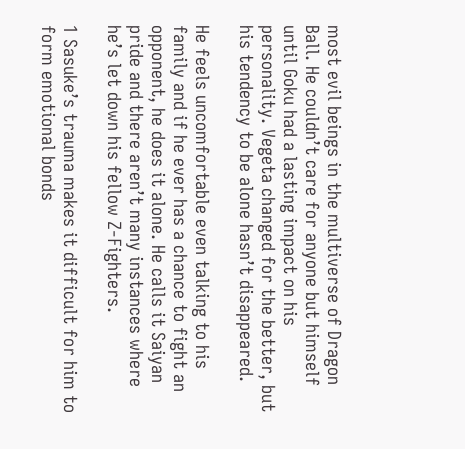most evil beings in the multiverse of Dragon Ball. He couldn’t care for anyone but himself until Goku had a lasting impact on his personality. Vegeta changed for the better, but his tendency to be alone hasn’t disappeared.

He feels uncomfortable even talking to his family and if he ever has a chance to fight an opponent, he does it alone. He calls it Saiyan pride and there aren’t many instances where he’s let down his fellow Z-Fighters.

1 Sasuke’s trauma makes it difficult for him to form emotional bonds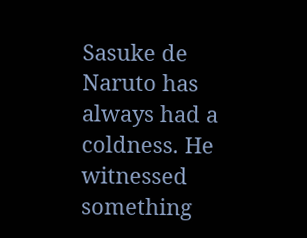Sasuke de Naruto has always had a coldness. He witnessed something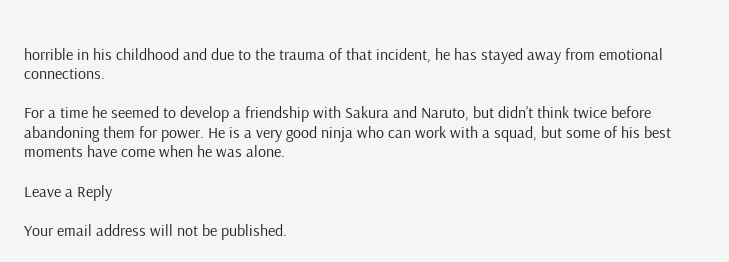horrible in his childhood and due to the trauma of that incident, he has stayed away from emotional connections.

For a time he seemed to develop a friendship with Sakura and Naruto, but didn’t think twice before abandoning them for power. He is a very good ninja who can work with a squad, but some of his best moments have come when he was alone.

Leave a Reply

Your email address will not be published.